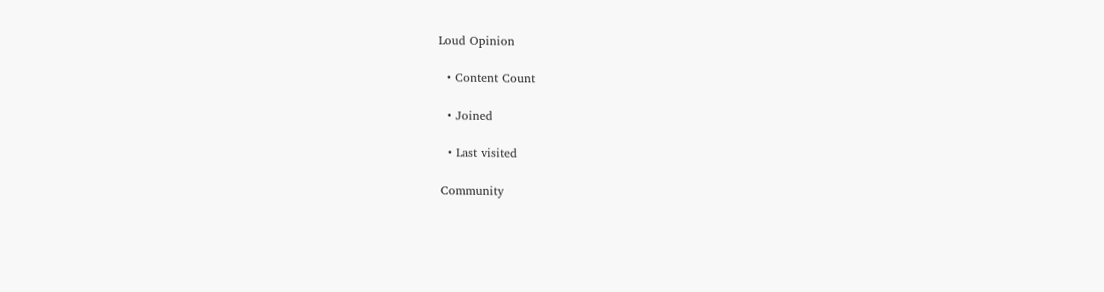Loud Opinion

  • Content Count

  • Joined

  • Last visited

Community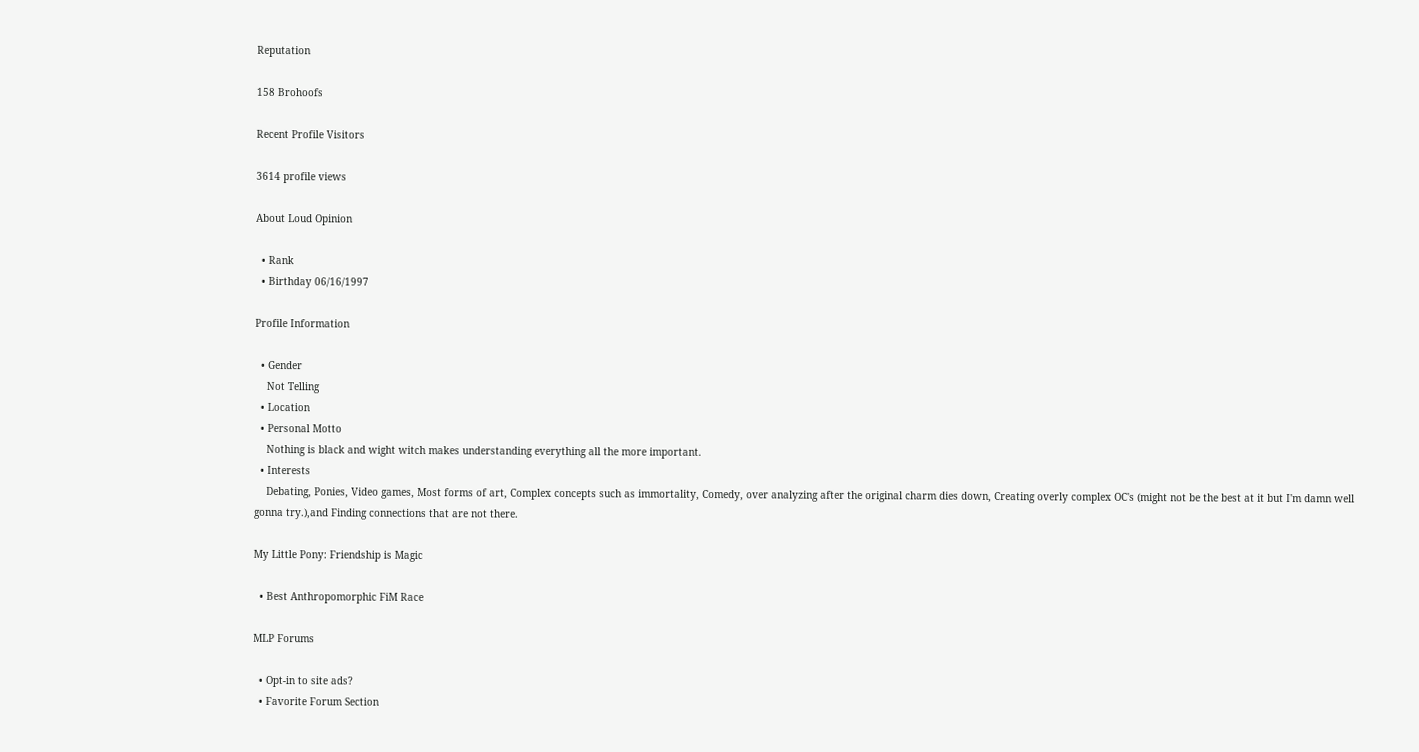Reputation

158 Brohoofs

Recent Profile Visitors

3614 profile views

About Loud Opinion

  • Rank
  • Birthday 06/16/1997

Profile Information

  • Gender
    Not Telling
  • Location
  • Personal Motto
    Nothing is black and wight witch makes understanding everything all the more important.
  • Interests
    Debating, Ponies, Video games, Most forms of art, Complex concepts such as immortality, Comedy, over analyzing after the original charm dies down, Creating overly complex OC's (might not be the best at it but I'm damn well gonna try.),and Finding connections that are not there.

My Little Pony: Friendship is Magic

  • Best Anthropomorphic FiM Race

MLP Forums

  • Opt-in to site ads?
  • Favorite Forum Section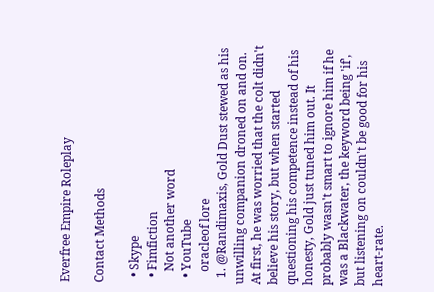Everfree Empire Roleplay

Contact Methods

  • Skype
  • Fimfiction
    Not another word
  • YouTube
    oracleof lore
  1. @Randimaxis, Gold Dust stewed as his unwilling companion droned on and on. At first, he was worried that the colt didn't believe his story, but when started questioning his competence instead of his honesty, Gold just tuned him out. It probably wasn't smart to ignore him if he was a Blackwater, the keyword being 'if', but listening on couldn't be good for his heart-rate.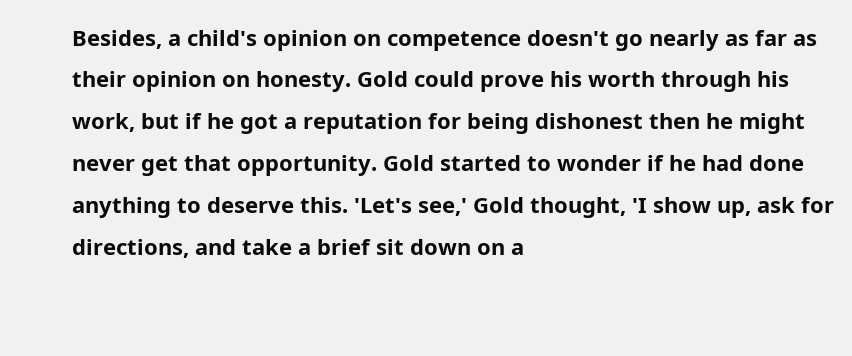Besides, a child's opinion on competence doesn't go nearly as far as their opinion on honesty. Gold could prove his worth through his work, but if he got a reputation for being dishonest then he might never get that opportunity. Gold started to wonder if he had done anything to deserve this. 'Let's see,' Gold thought, 'I show up, ask for directions, and take a brief sit down on a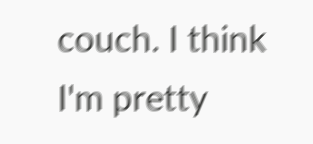couch. I think I'm pretty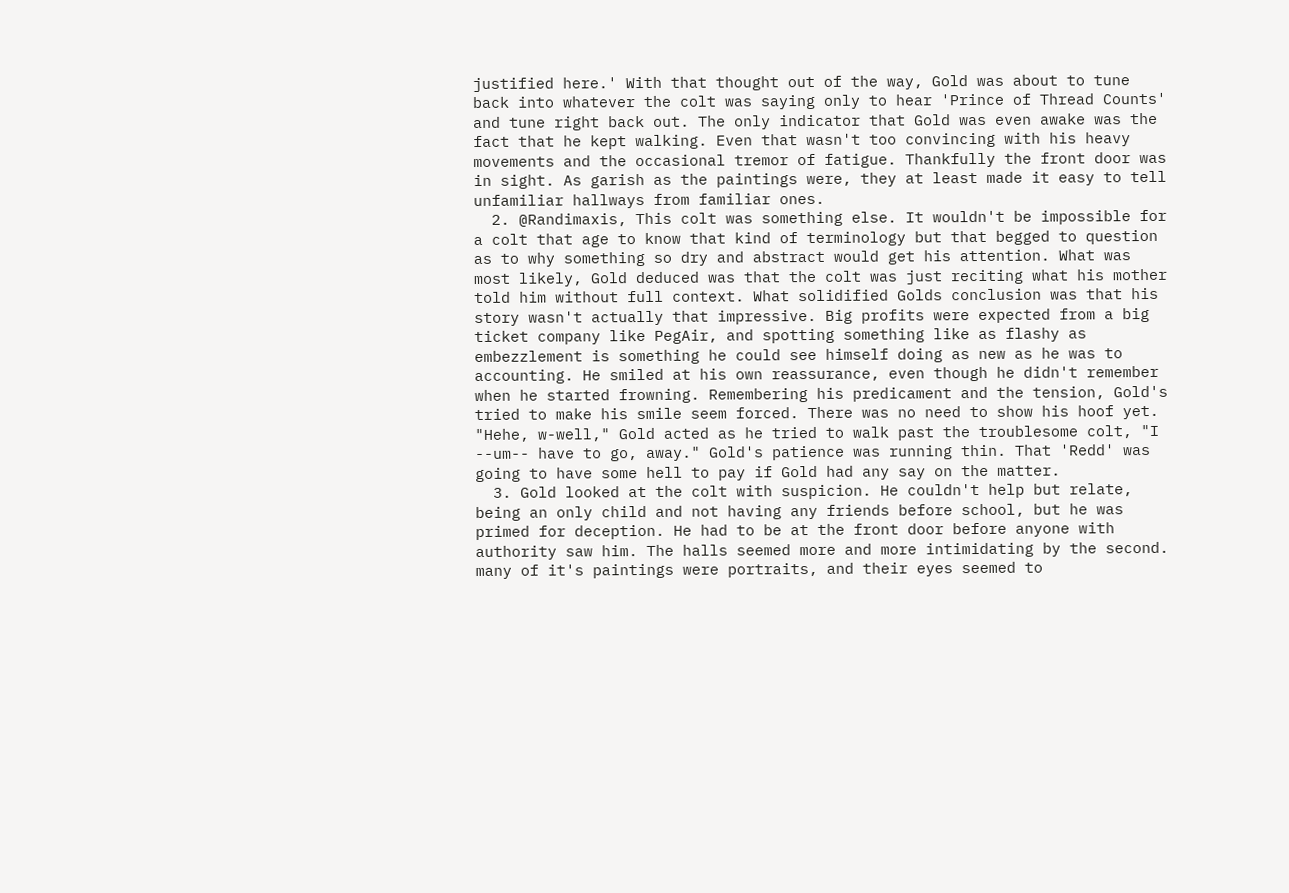justified here.' With that thought out of the way, Gold was about to tune back into whatever the colt was saying only to hear 'Prince of Thread Counts' and tune right back out. The only indicator that Gold was even awake was the fact that he kept walking. Even that wasn't too convincing with his heavy movements and the occasional tremor of fatigue. Thankfully the front door was in sight. As garish as the paintings were, they at least made it easy to tell unfamiliar hallways from familiar ones.
  2. @Randimaxis, This colt was something else. It wouldn't be impossible for a colt that age to know that kind of terminology but that begged to question as to why something so dry and abstract would get his attention. What was most likely, Gold deduced was that the colt was just reciting what his mother told him without full context. What solidified Golds conclusion was that his story wasn't actually that impressive. Big profits were expected from a big ticket company like PegAir, and spotting something like as flashy as embezzlement is something he could see himself doing as new as he was to accounting. He smiled at his own reassurance, even though he didn't remember when he started frowning. Remembering his predicament and the tension, Gold's tried to make his smile seem forced. There was no need to show his hoof yet. "Hehe, w-well," Gold acted as he tried to walk past the troublesome colt, "I --um-- have to go, away." Gold's patience was running thin. That 'Redd' was going to have some hell to pay if Gold had any say on the matter.
  3. Gold looked at the colt with suspicion. He couldn't help but relate, being an only child and not having any friends before school, but he was primed for deception. He had to be at the front door before anyone with authority saw him. The halls seemed more and more intimidating by the second. many of it's paintings were portraits, and their eyes seemed to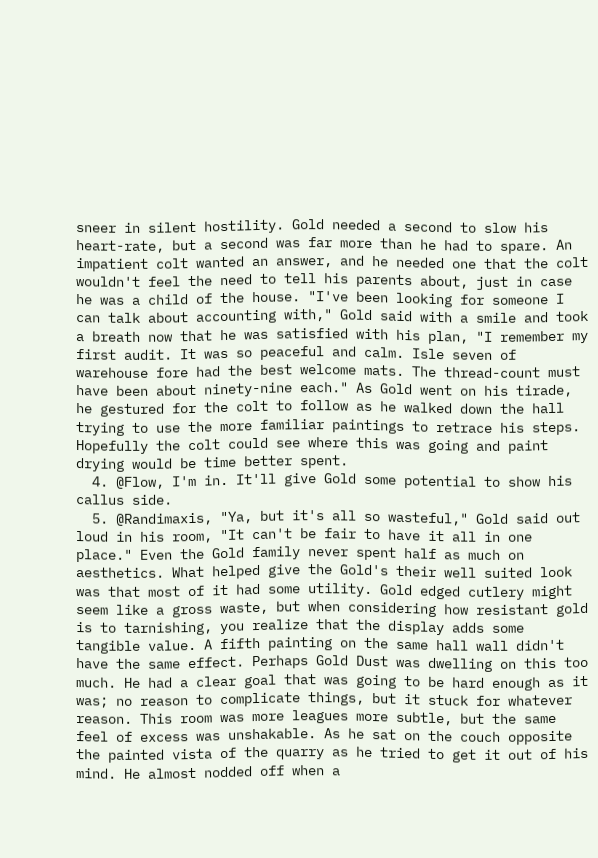sneer in silent hostility. Gold needed a second to slow his heart-rate, but a second was far more than he had to spare. An impatient colt wanted an answer, and he needed one that the colt wouldn't feel the need to tell his parents about, just in case he was a child of the house. "I've been looking for someone I can talk about accounting with," Gold said with a smile and took a breath now that he was satisfied with his plan, "I remember my first audit. It was so peaceful and calm. Isle seven of warehouse fore had the best welcome mats. The thread-count must have been about ninety-nine each." As Gold went on his tirade, he gestured for the colt to follow as he walked down the hall trying to use the more familiar paintings to retrace his steps. Hopefully the colt could see where this was going and paint drying would be time better spent.
  4. @Flow, I'm in. It'll give Gold some potential to show his callus side.
  5. @Randimaxis, "Ya, but it's all so wasteful," Gold said out loud in his room, "It can't be fair to have it all in one place." Even the Gold family never spent half as much on aesthetics. What helped give the Gold's their well suited look was that most of it had some utility. Gold edged cutlery might seem like a gross waste, but when considering how resistant gold is to tarnishing, you realize that the display adds some tangible value. A fifth painting on the same hall wall didn't have the same effect. Perhaps Gold Dust was dwelling on this too much. He had a clear goal that was going to be hard enough as it was; no reason to complicate things, but it stuck for whatever reason. This room was more leagues more subtle, but the same feel of excess was unshakable. As he sat on the couch opposite the painted vista of the quarry as he tried to get it out of his mind. He almost nodded off when a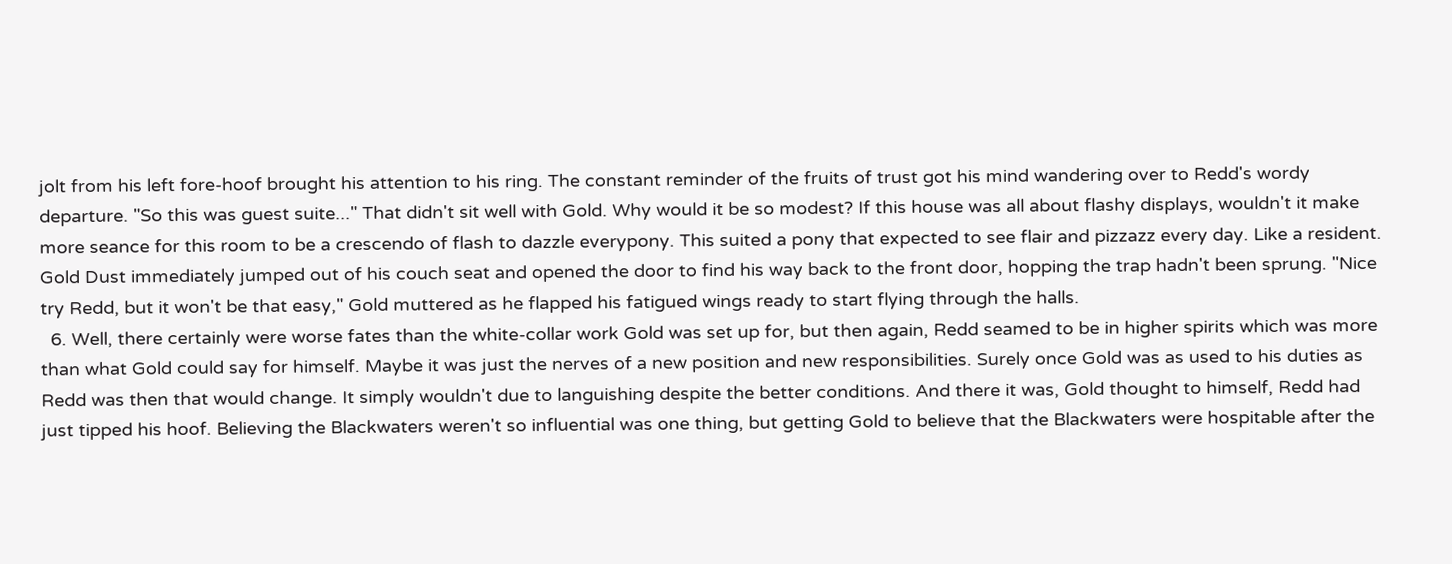jolt from his left fore-hoof brought his attention to his ring. The constant reminder of the fruits of trust got his mind wandering over to Redd's wordy departure. "So this was guest suite..." That didn't sit well with Gold. Why would it be so modest? If this house was all about flashy displays, wouldn't it make more seance for this room to be a crescendo of flash to dazzle everypony. This suited a pony that expected to see flair and pizzazz every day. Like a resident. Gold Dust immediately jumped out of his couch seat and opened the door to find his way back to the front door, hopping the trap hadn't been sprung. "Nice try Redd, but it won't be that easy," Gold muttered as he flapped his fatigued wings ready to start flying through the halls.
  6. Well, there certainly were worse fates than the white-collar work Gold was set up for, but then again, Redd seamed to be in higher spirits which was more than what Gold could say for himself. Maybe it was just the nerves of a new position and new responsibilities. Surely once Gold was as used to his duties as Redd was then that would change. It simply wouldn't due to languishing despite the better conditions. And there it was, Gold thought to himself, Redd had just tipped his hoof. Believing the Blackwaters weren't so influential was one thing, but getting Gold to believe that the Blackwaters were hospitable after the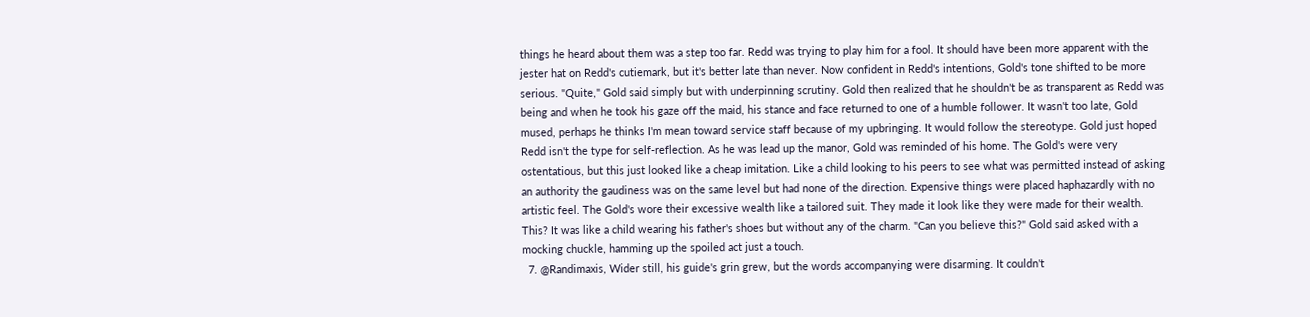things he heard about them was a step too far. Redd was trying to play him for a fool. It should have been more apparent with the jester hat on Redd's cutiemark, but it's better late than never. Now confident in Redd's intentions, Gold's tone shifted to be more serious. "Quite," Gold said simply but with underpinning scrutiny. Gold then realized that he shouldn't be as transparent as Redd was being and when he took his gaze off the maid, his stance and face returned to one of a humble follower. It wasn't too late, Gold mused, perhaps he thinks I'm mean toward service staff because of my upbringing. It would follow the stereotype. Gold just hoped Redd isn't the type for self-reflection. As he was lead up the manor, Gold was reminded of his home. The Gold's were very ostentatious, but this just looked like a cheap imitation. Like a child looking to his peers to see what was permitted instead of asking an authority the gaudiness was on the same level but had none of the direction. Expensive things were placed haphazardly with no artistic feel. The Gold's wore their excessive wealth like a tailored suit. They made it look like they were made for their wealth. This? It was like a child wearing his father's shoes but without any of the charm. "Can you believe this?" Gold said asked with a mocking chuckle, hamming up the spoiled act just a touch.
  7. @Randimaxis, Wider still, his guide's grin grew, but the words accompanying were disarming. It couldn't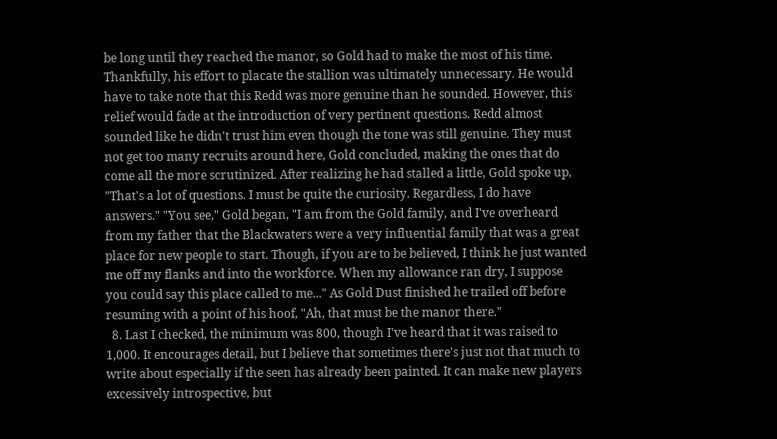be long until they reached the manor, so Gold had to make the most of his time. Thankfully, his effort to placate the stallion was ultimately unnecessary. He would have to take note that this Redd was more genuine than he sounded. However, this relief would fade at the introduction of very pertinent questions. Redd almost sounded like he didn't trust him even though the tone was still genuine. They must not get too many recruits around here, Gold concluded, making the ones that do come all the more scrutinized. After realizing he had stalled a little, Gold spoke up, "That's a lot of questions. I must be quite the curiosity. Regardless, I do have answers." "You see," Gold began, "I am from the Gold family, and I've overheard from my father that the Blackwaters were a very influential family that was a great place for new people to start. Though, if you are to be believed, I think he just wanted me off my flanks and into the workforce. When my allowance ran dry, I suppose you could say this place called to me..." As Gold Dust finished he trailed off before resuming with a point of his hoof, "Ah, that must be the manor there."
  8. Last I checked, the minimum was 800, though I've heard that it was raised to 1,000. It encourages detail, but I believe that sometimes there's just not that much to write about especially if the seen has already been painted. It can make new players excessively introspective, but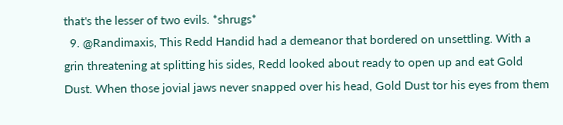that's the lesser of two evils. *shrugs*
  9. @Randimaxis, This Redd Handid had a demeanor that bordered on unsettling. With a grin threatening at splitting his sides, Redd looked about ready to open up and eat Gold Dust. When those jovial jaws never snapped over his head, Gold Dust tor his eyes from them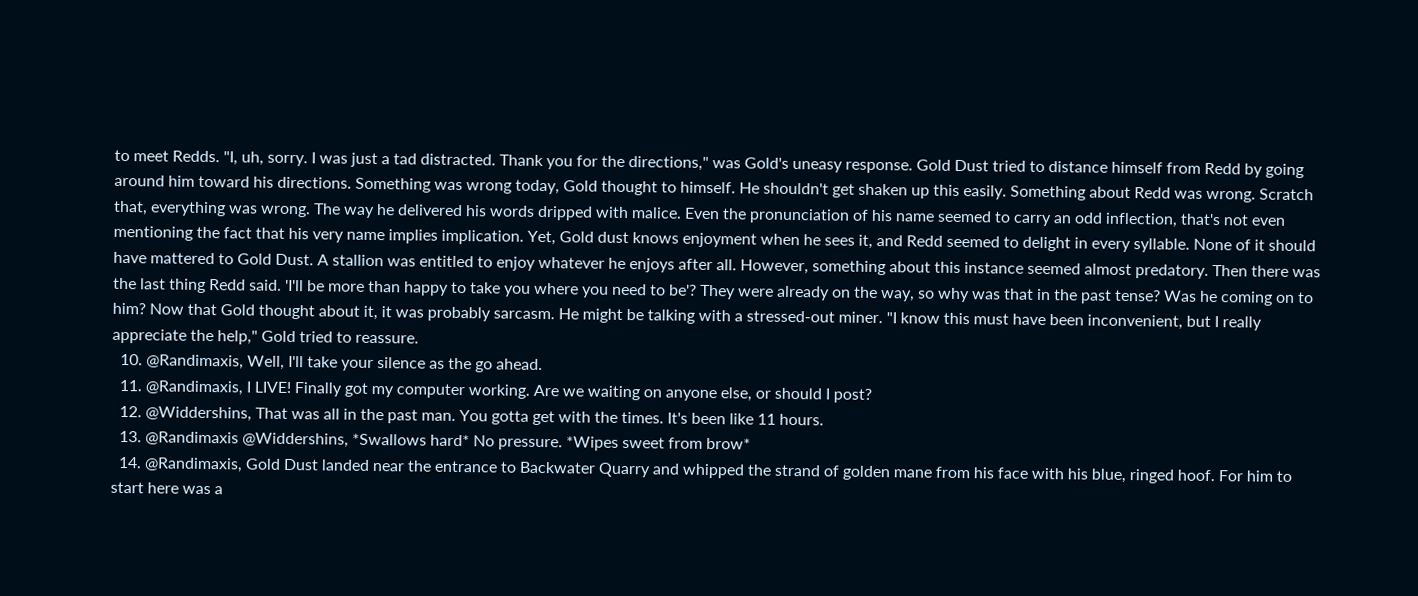to meet Redds. "I, uh, sorry. I was just a tad distracted. Thank you for the directions," was Gold's uneasy response. Gold Dust tried to distance himself from Redd by going around him toward his directions. Something was wrong today, Gold thought to himself. He shouldn't get shaken up this easily. Something about Redd was wrong. Scratch that, everything was wrong. The way he delivered his words dripped with malice. Even the pronunciation of his name seemed to carry an odd inflection, that's not even mentioning the fact that his very name implies implication. Yet, Gold dust knows enjoyment when he sees it, and Redd seemed to delight in every syllable. None of it should have mattered to Gold Dust. A stallion was entitled to enjoy whatever he enjoys after all. However, something about this instance seemed almost predatory. Then there was the last thing Redd said. 'I'll be more than happy to take you where you need to be'? They were already on the way, so why was that in the past tense? Was he coming on to him? Now that Gold thought about it, it was probably sarcasm. He might be talking with a stressed-out miner. "I know this must have been inconvenient, but I really appreciate the help," Gold tried to reassure.
  10. @Randimaxis, Well, I'll take your silence as the go ahead.
  11. @Randimaxis, I LIVE! Finally got my computer working. Are we waiting on anyone else, or should I post?
  12. @Widdershins, That was all in the past man. You gotta get with the times. It's been like 11 hours.
  13. @Randimaxis @Widdershins, *Swallows hard* No pressure. *Wipes sweet from brow*
  14. @Randimaxis, Gold Dust landed near the entrance to Backwater Quarry and whipped the strand of golden mane from his face with his blue, ringed hoof. For him to start here was a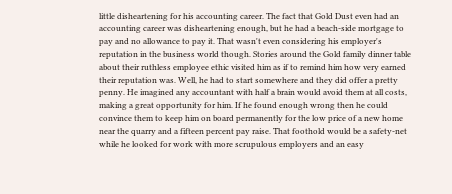little disheartening for his accounting career. The fact that Gold Dust even had an accounting career was disheartening enough, but he had a beach-side mortgage to pay and no allowance to pay it. That wasn't even considering his employer's reputation in the business world though. Stories around the Gold family dinner table about their ruthless employee ethic visited him as if to remind him how very earned their reputation was. Well, he had to start somewhere and they did offer a pretty penny. He imagined any accountant with half a brain would avoid them at all costs, making a great opportunity for him. If he found enough wrong then he could convince them to keep him on board permanently for the low price of a new home near the quarry and a fifteen percent pay raise. That foothold would be a safety-net while he looked for work with more scrupulous employers and an easy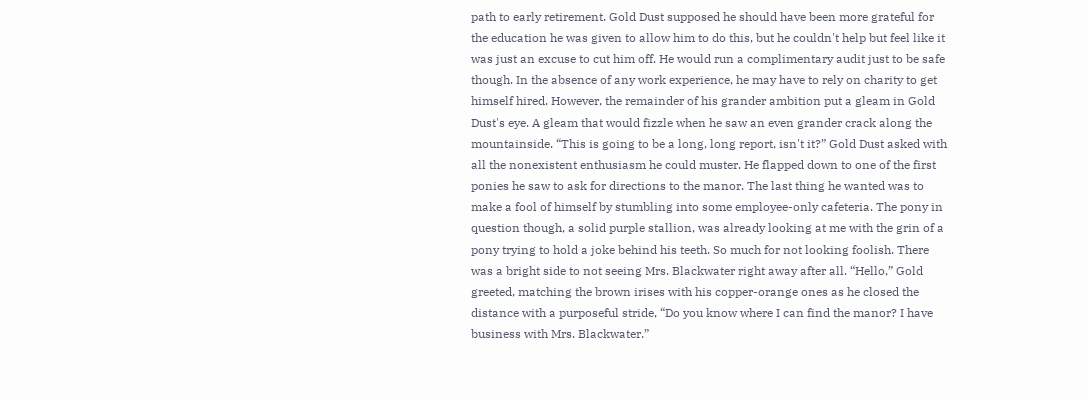path to early retirement. Gold Dust supposed he should have been more grateful for the education he was given to allow him to do this, but he couldn't help but feel like it was just an excuse to cut him off. He would run a complimentary audit just to be safe though. In the absence of any work experience, he may have to rely on charity to get himself hired. However, the remainder of his grander ambition put a gleam in Gold Dust's eye. A gleam that would fizzle when he saw an even grander crack along the mountainside. “This is going to be a long, long report, isn't it?” Gold Dust asked with all the nonexistent enthusiasm he could muster. He flapped down to one of the first ponies he saw to ask for directions to the manor. The last thing he wanted was to make a fool of himself by stumbling into some employee-only cafeteria. The pony in question though, a solid purple stallion, was already looking at me with the grin of a pony trying to hold a joke behind his teeth. So much for not looking foolish. There was a bright side to not seeing Mrs. Blackwater right away after all. “Hello,” Gold greeted, matching the brown irises with his copper-orange ones as he closed the distance with a purposeful stride, “Do you know where I can find the manor? I have business with Mrs. Blackwater.”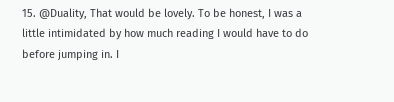15. @Duality, That would be lovely. To be honest, I was a little intimidated by how much reading I would have to do before jumping in. I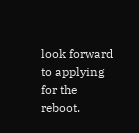look forward to applying for the reboot.